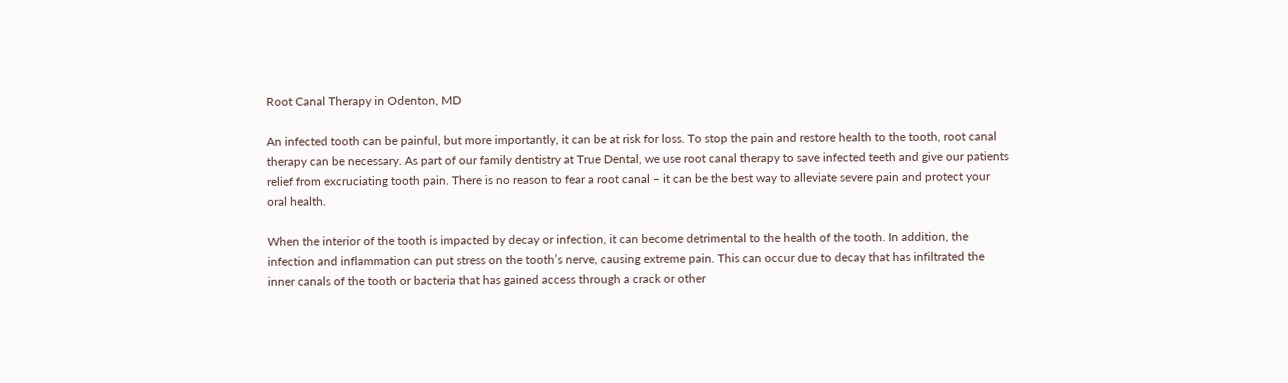Root Canal Therapy in Odenton, MD

An infected tooth can be painful, but more importantly, it can be at risk for loss. To stop the pain and restore health to the tooth, root canal therapy can be necessary. As part of our family dentistry at True Dental, we use root canal therapy to save infected teeth and give our patients relief from excruciating tooth pain. There is no reason to fear a root canal – it can be the best way to alleviate severe pain and protect your oral health.

When the interior of the tooth is impacted by decay or infection, it can become detrimental to the health of the tooth. In addition, the infection and inflammation can put stress on the tooth’s nerve, causing extreme pain. This can occur due to decay that has infiltrated the inner canals of the tooth or bacteria that has gained access through a crack or other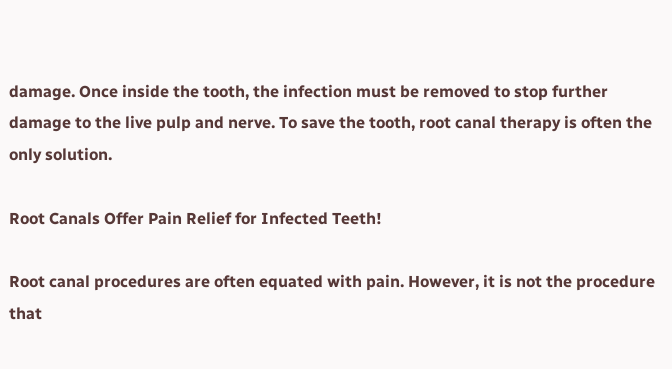damage. Once inside the tooth, the infection must be removed to stop further damage to the live pulp and nerve. To save the tooth, root canal therapy is often the only solution.

Root Canals Offer Pain Relief for Infected Teeth!

Root canal procedures are often equated with pain. However, it is not the procedure that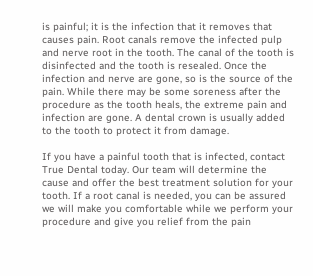is painful; it is the infection that it removes that causes pain. Root canals remove the infected pulp and nerve root in the tooth. The canal of the tooth is disinfected and the tooth is resealed. Once the infection and nerve are gone, so is the source of the pain. While there may be some soreness after the procedure as the tooth heals, the extreme pain and infection are gone. A dental crown is usually added to the tooth to protect it from damage.

If you have a painful tooth that is infected, contact True Dental today. Our team will determine the cause and offer the best treatment solution for your tooth. If a root canal is needed, you can be assured we will make you comfortable while we perform your procedure and give you relief from the pain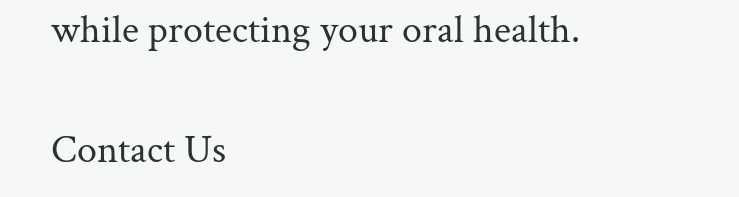while protecting your oral health.

Contact Us